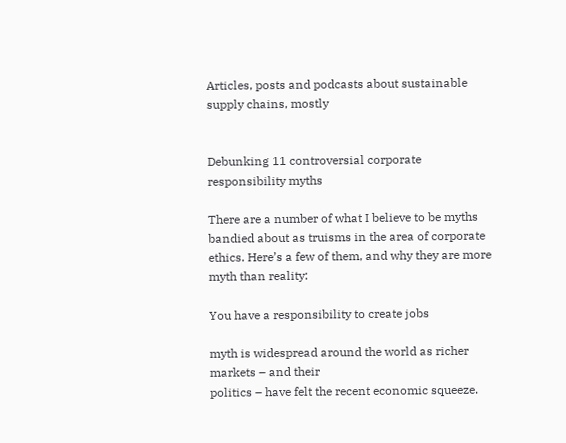Articles, posts and podcasts about sustainable supply chains, mostly


Debunking 11 controversial corporate responsibility myths

There are a number of what I believe to be myths bandied about as truisms in the area of corporate ethics. Here’s a few of them, and why they are more myth than reality:

You have a responsibility to create jobs

myth is widespread around the world as richer markets – and their
politics – have felt the recent economic squeeze.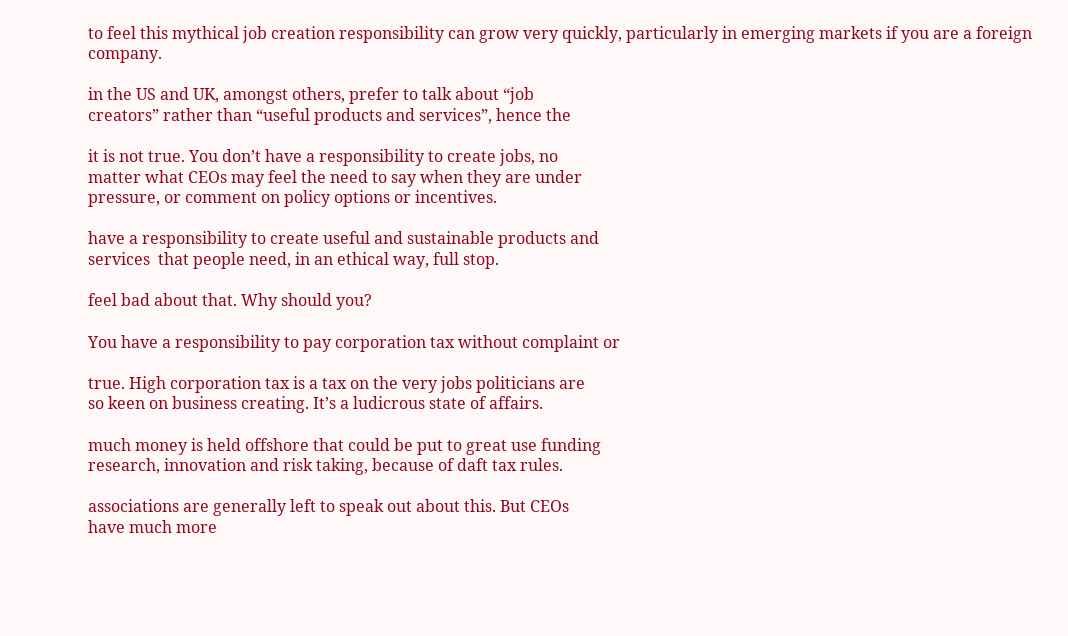to feel this mythical job creation responsibility can grow very quickly, particularly in emerging markets if you are a foreign company.

in the US and UK, amongst others, prefer to talk about “job
creators” rather than “useful products and services”, hence the

it is not true. You don’t have a responsibility to create jobs, no
matter what CEOs may feel the need to say when they are under
pressure, or comment on policy options or incentives.

have a responsibility to create useful and sustainable products and
services  that people need, in an ethical way, full stop.

feel bad about that. Why should you?

You have a responsibility to pay corporation tax without complaint or

true. High corporation tax is a tax on the very jobs politicians are
so keen on business creating. It’s a ludicrous state of affairs.

much money is held offshore that could be put to great use funding
research, innovation and risk taking, because of daft tax rules.

associations are generally left to speak out about this. But CEOs
have much more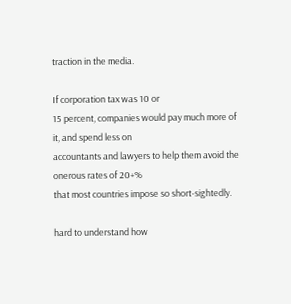traction in the media.

If corporation tax was 10 or
15 percent, companies would pay much more of it, and spend less on
accountants and lawyers to help them avoid the onerous rates of 20+%
that most countries impose so short-sightedly.

hard to understand how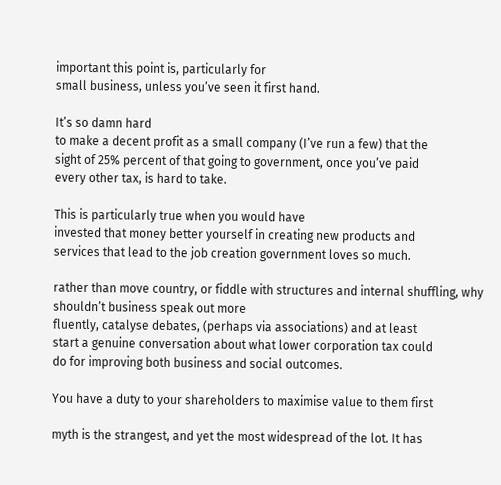important this point is, particularly for
small business, unless you’ve seen it first hand.

It’s so damn hard
to make a decent profit as a small company (I’ve run a few) that the
sight of 25% percent of that going to government, once you’ve paid
every other tax, is hard to take.

This is particularly true when you would have
invested that money better yourself in creating new products and
services that lead to the job creation government loves so much.

rather than move country, or fiddle with structures and internal shuffling, why shouldn’t business speak out more
fluently, catalyse debates, (perhaps via associations) and at least
start a genuine conversation about what lower corporation tax could
do for improving both business and social outcomes.

You have a duty to your shareholders to maximise value to them first

myth is the strangest, and yet the most widespread of the lot. It has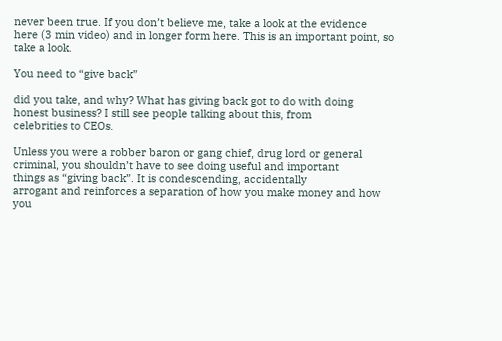never been true. If you don’t believe me, take a look at the evidence
here (3 min video) and in longer form here. This is an important point, so take a look.

You need to “give back”

did you take, and why? What has giving back got to do with doing
honest business? I still see people talking about this, from
celebrities to CEOs.

Unless you were a robber baron or gang chief, drug lord or general criminal, you shouldn’t have to see doing useful and important
things as “giving back”. It is condescending, accidentally
arrogant and reinforces a separation of how you make money and how
you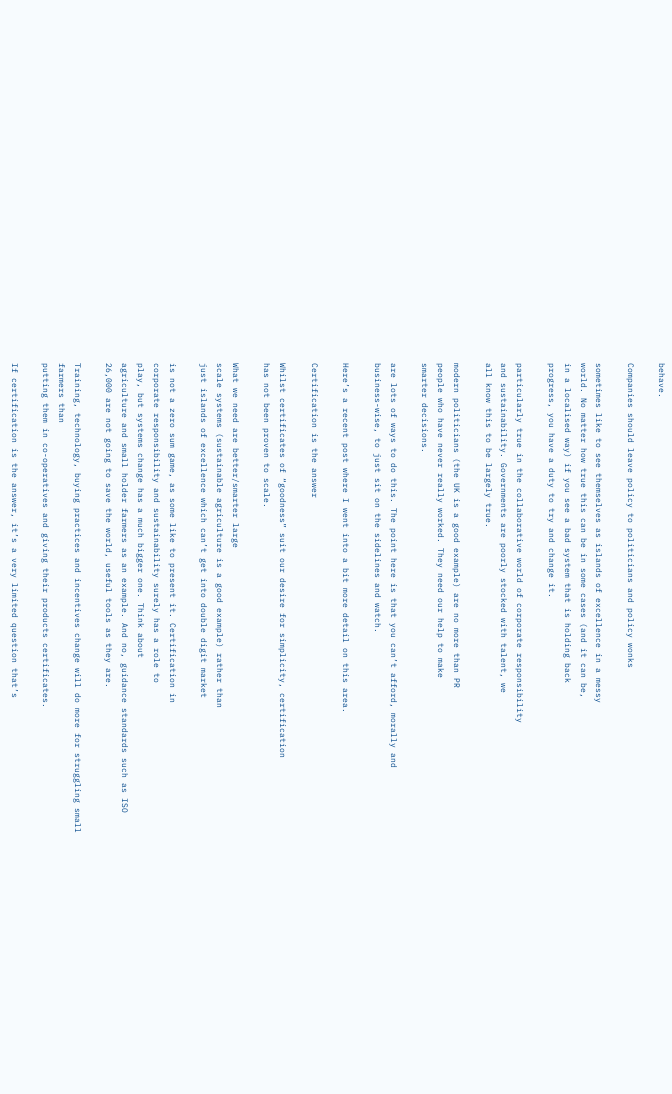behave.

Companies should leave policy to politicians and policy wonks

sometimes like to see themselves as islands of excellence in a messy
world. No matter how true this can be in some cases (and it can be,
in a localised way) if you see a bad system that is holding back
progress, you have a duty to try and change it.

particularly true in the collaborative world of corporate responsibility
and sustainability. Governments are poorly stocked with talent, we
all know this to be largely true.

modern politicians (the UK is a good example) are no more than PR
people who have never really worked. They need our help to make
smarter decisions.

are lots of ways to do this. The point here is that you can’t afford, morally and
business-wise, to just sit on the sidelines and watch.

Here’s a recent post where I went into a bit more detail on this area.

Certification is the answer

Whilst certificates of “goodness” suit our desire for simplicity, certification
has not been proven to scale.

What we need are better/smarter large
scale systems (sustainable agriculture is a good example) rather than
just islands of excellence which can’t get into double digit market

is not a zero sum game, as some like to present it. Certification in
corporate responsibility and sustainability surely has a role to
play, but systems change has a much bigger one. Think about
agriculture and small holder farmers as an example. And no, guidance standards such as ISO 26,000 are not going to save the world, useful tools as they are.

Training, technology, buying practices and incentives change will do more for struggling small farmers than
putting them in co-operatives and giving their products certificates.

If certification is the answer, it’s a very limited question that’s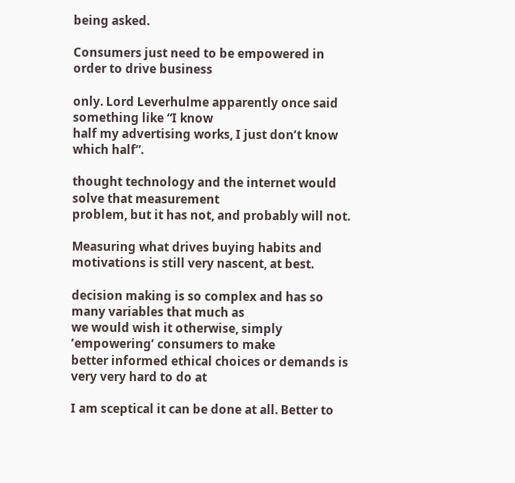being asked.

Consumers just need to be empowered in order to drive business

only. Lord Leverhulme apparently once said something like “I know
half my advertising works, I just don’t know which half”.

thought technology and the internet would solve that measurement
problem, but it has not, and probably will not.

Measuring what drives buying habits and motivations is still very nascent, at best.

decision making is so complex and has so many variables that much as
we would wish it otherwise, simply ’empowering’ consumers to make
better informed ethical choices or demands is very very hard to do at

I am sceptical it can be done at all. Better to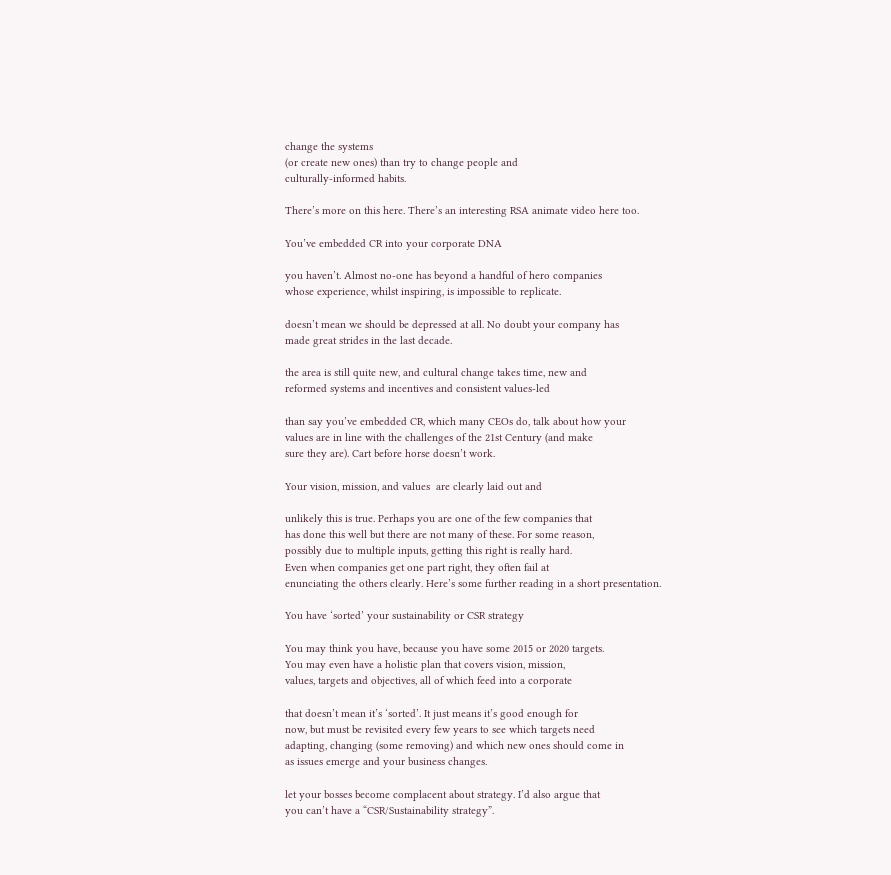change the systems
(or create new ones) than try to change people and
culturally-informed habits.

There’s more on this here. There’s an interesting RSA animate video here too.

You’ve embedded CR into your corporate DNA

you haven’t. Almost no-one has beyond a handful of hero companies
whose experience, whilst inspiring, is impossible to replicate.

doesn’t mean we should be depressed at all. No doubt your company has
made great strides in the last decade.

the area is still quite new, and cultural change takes time, new and
reformed systems and incentives and consistent values-led

than say you’ve embedded CR, which many CEOs do, talk about how your
values are in line with the challenges of the 21st Century (and make
sure they are). Cart before horse doesn’t work.

Your vision, mission, and values  are clearly laid out and

unlikely this is true. Perhaps you are one of the few companies that
has done this well but there are not many of these. For some reason,
possibly due to multiple inputs, getting this right is really hard.
Even when companies get one part right, they often fail at
enunciating the others clearly. Here’s some further reading in a short presentation.

You have ‘sorted’ your sustainability or CSR strategy

You may think you have, because you have some 2015 or 2020 targets.
You may even have a holistic plan that covers vision, mission,
values, targets and objectives, all of which feed into a corporate

that doesn’t mean it’s ‘sorted’. It just means it’s good enough for
now, but must be revisited every few years to see which targets need
adapting, changing (some removing) and which new ones should come in
as issues emerge and your business changes.

let your bosses become complacent about strategy. I’d also argue that
you can’t have a “CSR/Sustainability strategy”.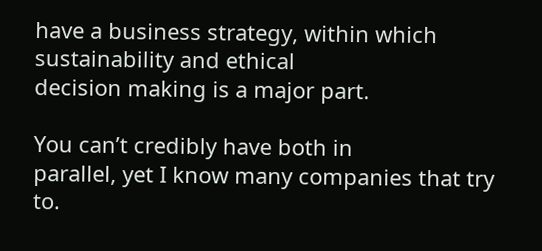have a business strategy, within which sustainability and ethical
decision making is a major part.

You can’t credibly have both in
parallel, yet I know many companies that try to.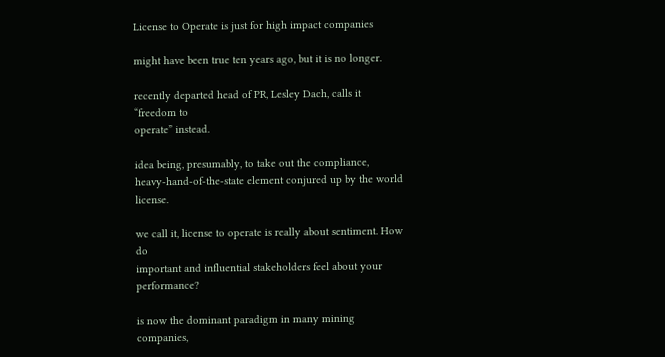License to Operate is just for high impact companies

might have been true ten years ago, but it is no longer.

recently departed head of PR, Lesley Dach, calls it “freedom to
operate” instead.

idea being, presumably, to take out the compliance,
heavy-hand-of-the-state element conjured up by the world license.

we call it, license to operate is really about sentiment. How do
important and influential stakeholders feel about your performance?

is now the dominant paradigm in many mining companies,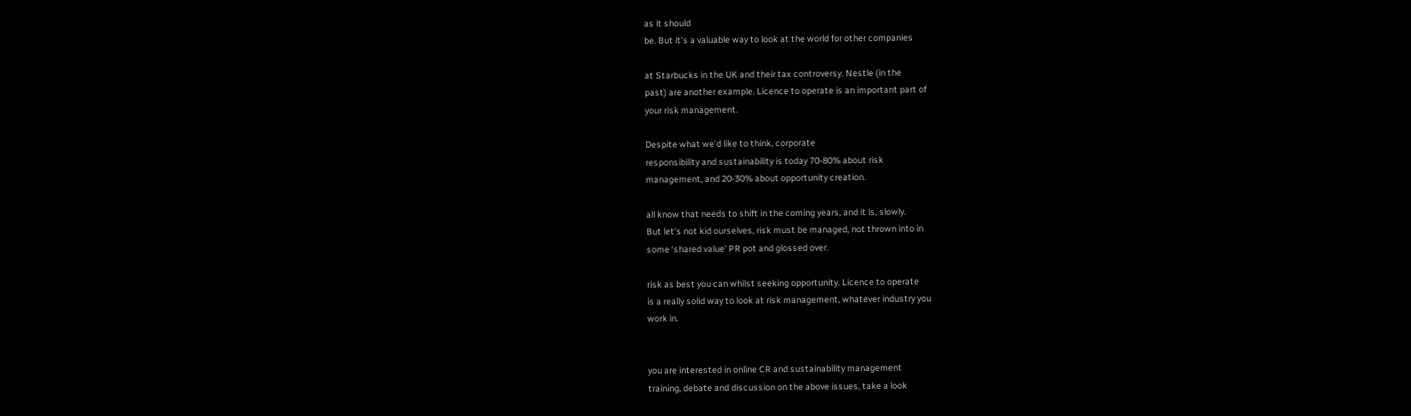as it should
be. But it’s a valuable way to look at the world for other companies

at Starbucks in the UK and their tax controversy. Nestle (in the
past) are another example. Licence to operate is an important part of
your risk management.

Despite what we’d like to think, corporate
responsibility and sustainability is today 70-80% about risk
management, and 20-30% about opportunity creation.

all know that needs to shift in the coming years, and it is, slowly.
But let’s not kid ourselves, risk must be managed, not thrown into in
some ‘shared value’ PR pot and glossed over.

risk as best you can whilst seeking opportunity. Licence to operate
is a really solid way to look at risk management, whatever industry you
work in.


you are interested in online CR and sustainability management
training, debate and discussion on the above issues, take a look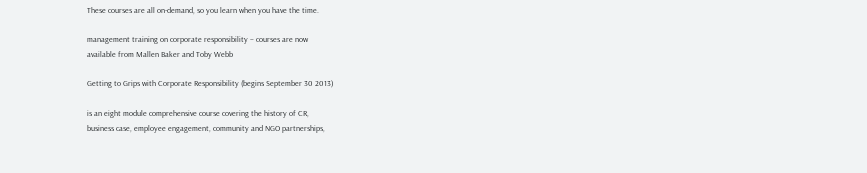These courses are all on-demand, so you learn when you have the time.

management training on corporate responsibility – courses are now
available from Mallen Baker and Toby Webb

Getting to Grips with Corporate Responsibility (begins September 30 2013)

is an eight module comprehensive course covering the history of CR,
business case, employee engagement, community and NGO partnerships,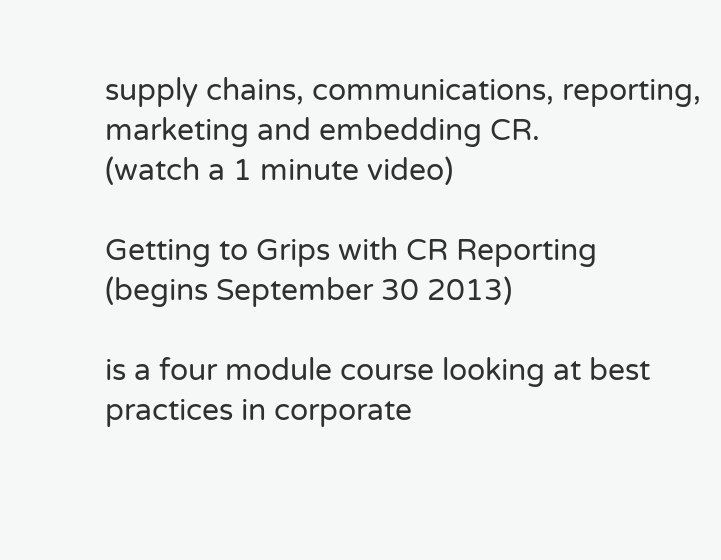supply chains, communications, reporting, marketing and embedding CR.
(watch a 1 minute video)

Getting to Grips with CR Reporting (begins September 30 2013)

is a four module course looking at best practices in corporate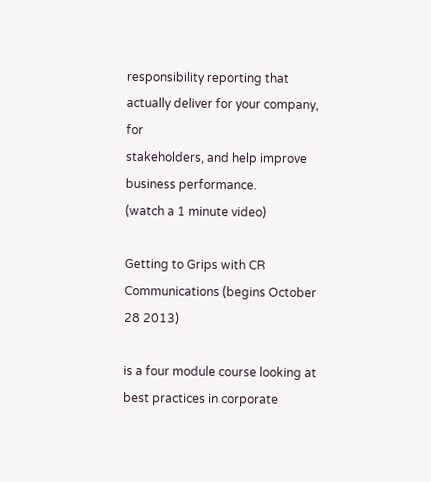responsibility reporting that actually deliver for your company, for
stakeholders, and help improve business performance.
(watch a 1 minute video)

Getting to Grips with CR Communications (begins October 28 2013)

is a four module course looking at best practices in corporate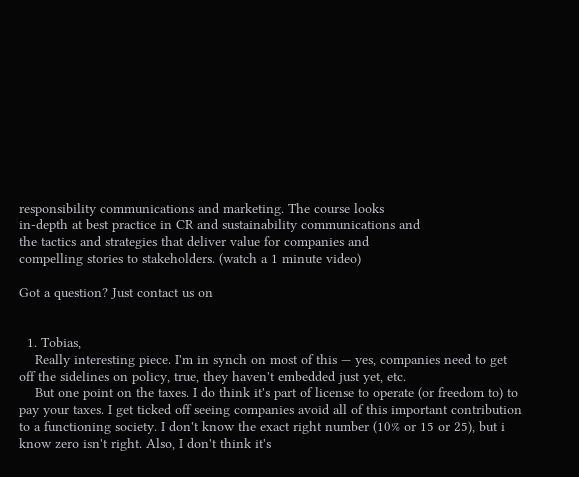responsibility communications and marketing. The course looks
in-depth at best practice in CR and sustainability communications and
the tactics and strategies that deliver value for companies and
compelling stories to stakeholders. (watch a 1 minute video)

Got a question? Just contact us on


  1. Tobias,
    Really interesting piece. I'm in synch on most of this — yes, companies need to get off the sidelines on policy, true, they haven't embedded just yet, etc.
    But one point on the taxes. I do think it's part of license to operate (or freedom to) to pay your taxes. I get ticked off seeing companies avoid all of this important contribution to a functioning society. I don't know the exact right number (10% or 15 or 25), but i know zero isn't right. Also, I don't think it's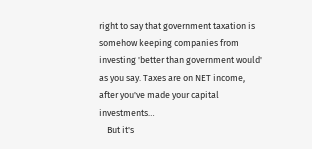right to say that government taxation is somehow keeping companies from investing 'better than government would' as you say. Taxes are on NET income, after you've made your capital investments…
    But it's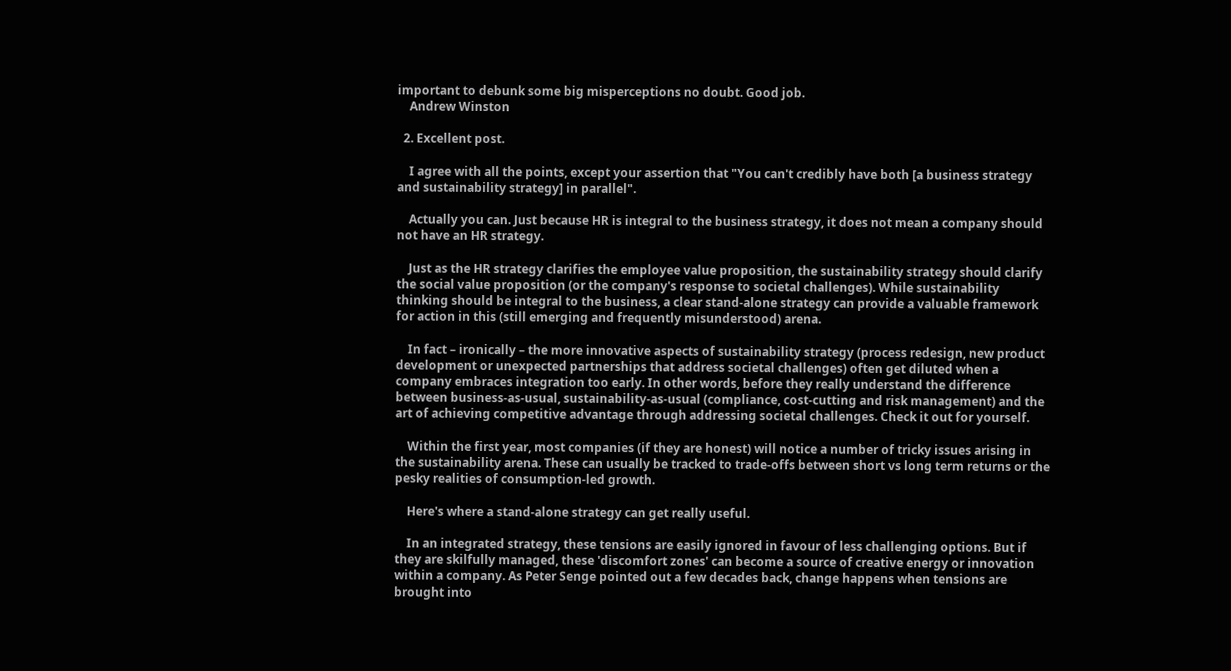important to debunk some big misperceptions no doubt. Good job.
    Andrew Winston

  2. Excellent post.

    I agree with all the points, except your assertion that "You can't credibly have both [a business strategy and sustainability strategy] in parallel".

    Actually you can. Just because HR is integral to the business strategy, it does not mean a company should not have an HR strategy.

    Just as the HR strategy clarifies the employee value proposition, the sustainability strategy should clarify the social value proposition (or the company's response to societal challenges). While sustainability thinking should be integral to the business, a clear stand-alone strategy can provide a valuable framework for action in this (still emerging and frequently misunderstood) arena.

    In fact – ironically – the more innovative aspects of sustainability strategy (process redesign, new product development or unexpected partnerships that address societal challenges) often get diluted when a company embraces integration too early. In other words, before they really understand the difference between business-as-usual, sustainability-as-usual (compliance, cost-cutting and risk management) and the art of achieving competitive advantage through addressing societal challenges. Check it out for yourself.

    Within the first year, most companies (if they are honest) will notice a number of tricky issues arising in the sustainability arena. These can usually be tracked to trade-offs between short vs long term returns or the pesky realities of consumption-led growth.

    Here's where a stand-alone strategy can get really useful.

    In an integrated strategy, these tensions are easily ignored in favour of less challenging options. But if they are skilfully managed, these 'discomfort zones' can become a source of creative energy or innovation within a company. As Peter Senge pointed out a few decades back, change happens when tensions are brought into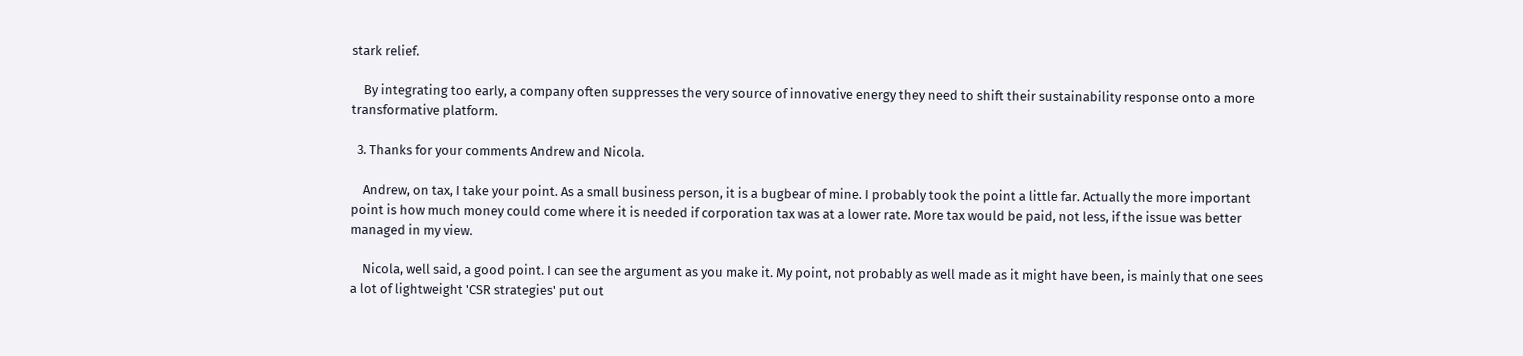stark relief.

    By integrating too early, a company often suppresses the very source of innovative energy they need to shift their sustainability response onto a more transformative platform.

  3. Thanks for your comments Andrew and Nicola.

    Andrew, on tax, I take your point. As a small business person, it is a bugbear of mine. I probably took the point a little far. Actually the more important point is how much money could come where it is needed if corporation tax was at a lower rate. More tax would be paid, not less, if the issue was better managed in my view.

    Nicola, well said, a good point. I can see the argument as you make it. My point, not probably as well made as it might have been, is mainly that one sees a lot of lightweight 'CSR strategies' put out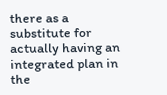there as a substitute for actually having an integrated plan in the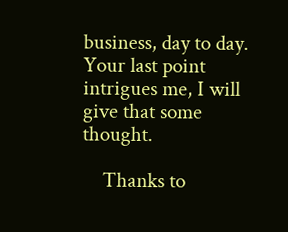business, day to day. Your last point intrigues me, I will give that some thought.

    Thanks to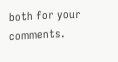both for your comments.